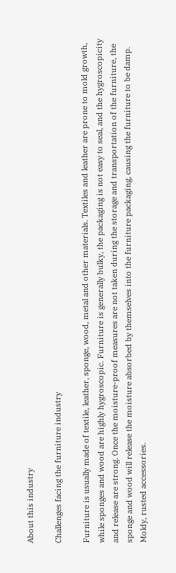About this industry

Challenges facing the furniture industry

Furniture is usually made of textile, leather, sponge, wood, metal and other materials. Textiles and leather are prone to mold growth, while sponges and wood are highly hygroscopic. Furniture is generally bulky, the packaging is not easy to seal, and the hygroscopicity and release are strong. Once the moisture-proof measures are not taken during the storage and transportation of the furniture, the sponge and wood will release the moisture absorbed by themselves into the furniture packaging, causing the furniture to be damp. Moldy, rusted accessories.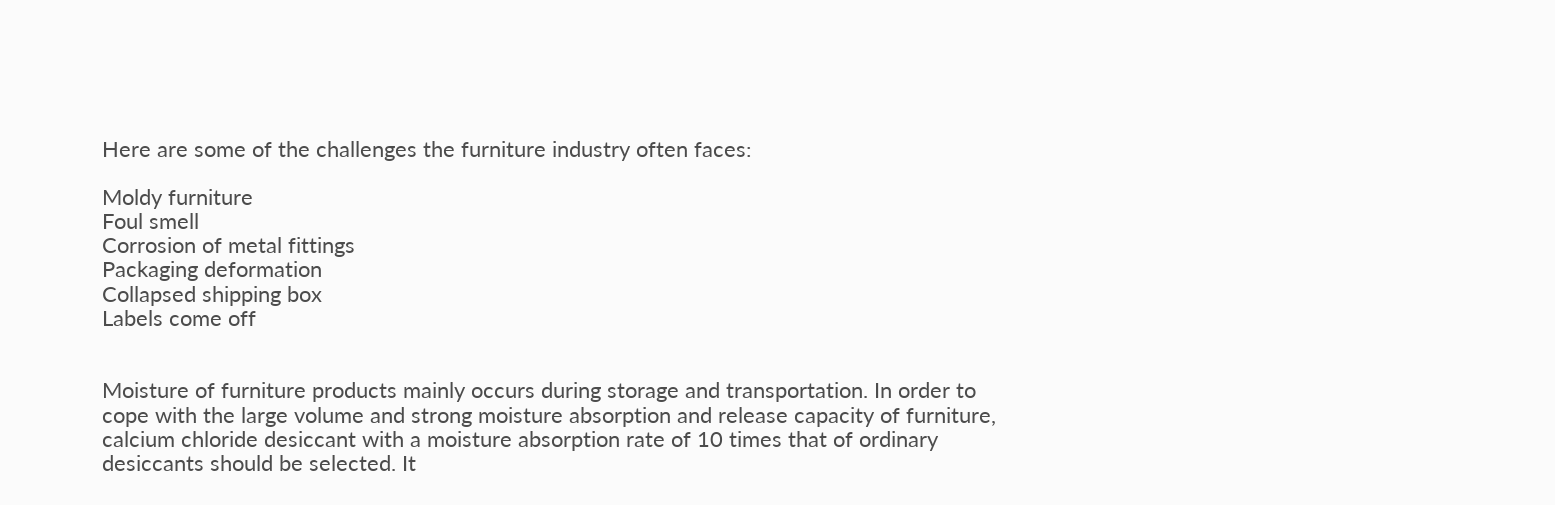Here are some of the challenges the furniture industry often faces:

Moldy furniture
Foul smell
Corrosion of metal fittings
Packaging deformation
Collapsed shipping box
Labels come off


Moisture of furniture products mainly occurs during storage and transportation. In order to cope with the large volume and strong moisture absorption and release capacity of furniture, calcium chloride desiccant with a moisture absorption rate of 10 times that of ordinary desiccants should be selected. It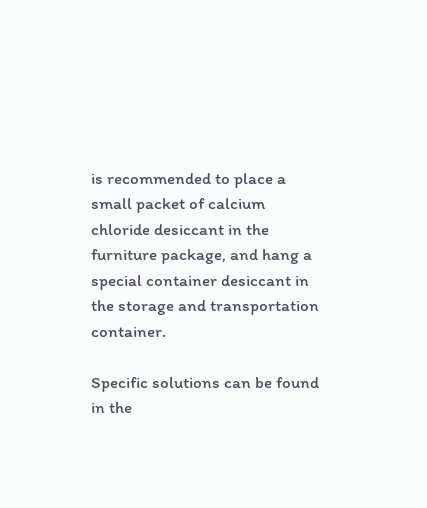is recommended to place a small packet of calcium chloride desiccant in the furniture package, and hang a special container desiccant in the storage and transportation container.

Specific solutions can be found in the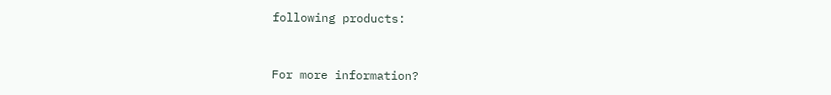following products:


For more information?